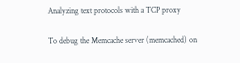Analyzing text protocols with a TCP proxy

To debug the Memcache server (memcached) on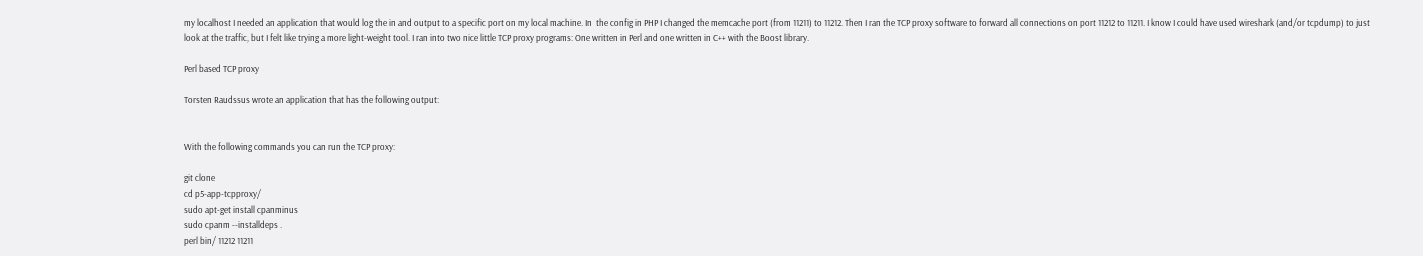my localhost I needed an application that would log the in and output to a specific port on my local machine. In  the config in PHP I changed the memcache port (from 11211) to 11212. Then I ran the TCP proxy software to forward all connections on port 11212 to 11211. I know I could have used wireshark (and/or tcpdump) to just look at the traffic, but I felt like trying a more light-weight tool. I ran into two nice little TCP proxy programs: One written in Perl and one written in C++ with the Boost library.

Perl based TCP proxy

Torsten Raudssus wrote an application that has the following output:


With the following commands you can run the TCP proxy:

git clone
cd p5-app-tcpproxy/
sudo apt-get install cpanminus
sudo cpanm --installdeps .
perl bin/ 11212 11211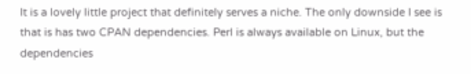It is a lovely little project that definitely serves a niche. The only downside I see is that is has two CPAN dependencies. Perl is always available on Linux, but the dependencies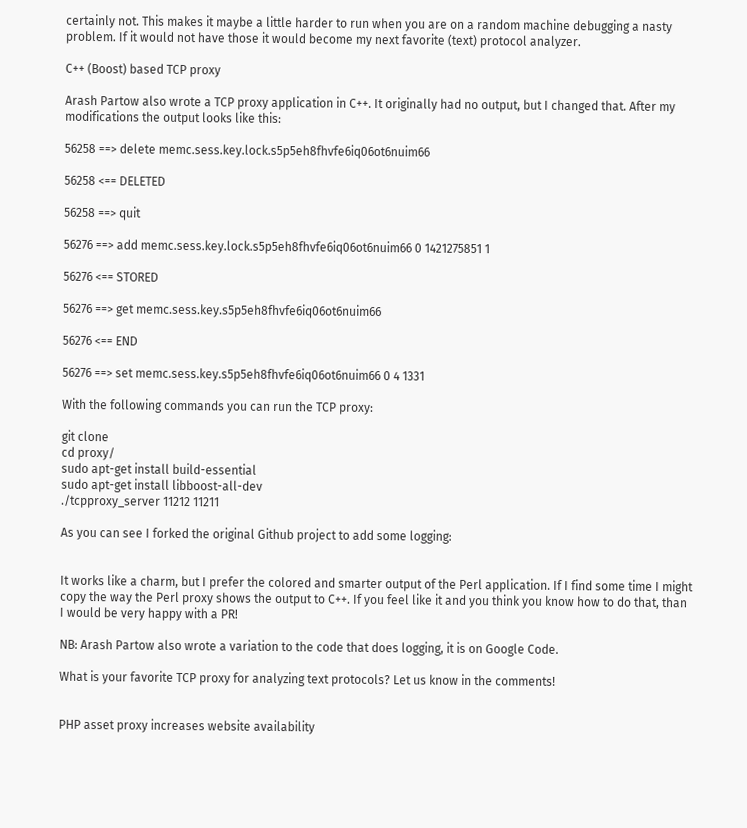certainly not. This makes it maybe a little harder to run when you are on a random machine debugging a nasty problem. If it would not have those it would become my next favorite (text) protocol analyzer.

C++ (Boost) based TCP proxy

Arash Partow also wrote a TCP proxy application in C++. It originally had no output, but I changed that. After my modifications the output looks like this:

56258 ==> delete memc.sess.key.lock.s5p5eh8fhvfe6iq06ot6nuim66

56258 <== DELETED

56258 ==> quit

56276 ==> add memc.sess.key.lock.s5p5eh8fhvfe6iq06ot6nuim66 0 1421275851 1

56276 <== STORED

56276 ==> get memc.sess.key.s5p5eh8fhvfe6iq06ot6nuim66

56276 <== END

56276 ==> set memc.sess.key.s5p5eh8fhvfe6iq06ot6nuim66 0 4 1331

With the following commands you can run the TCP proxy:

git clone
cd proxy/
sudo apt-get install build-essential
sudo apt-get install libboost-all-dev
./tcpproxy_server 11212 11211

As you can see I forked the original Github project to add some logging:


It works like a charm, but I prefer the colored and smarter output of the Perl application. If I find some time I might copy the way the Perl proxy shows the output to C++. If you feel like it and you think you know how to do that, than I would be very happy with a PR!

NB: Arash Partow also wrote a variation to the code that does logging, it is on Google Code.

What is your favorite TCP proxy for analyzing text protocols? Let us know in the comments!


PHP asset proxy increases website availability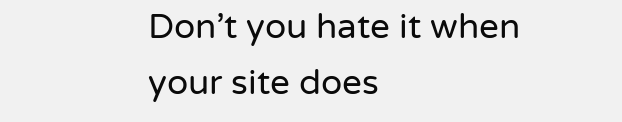Don’t you hate it when your site does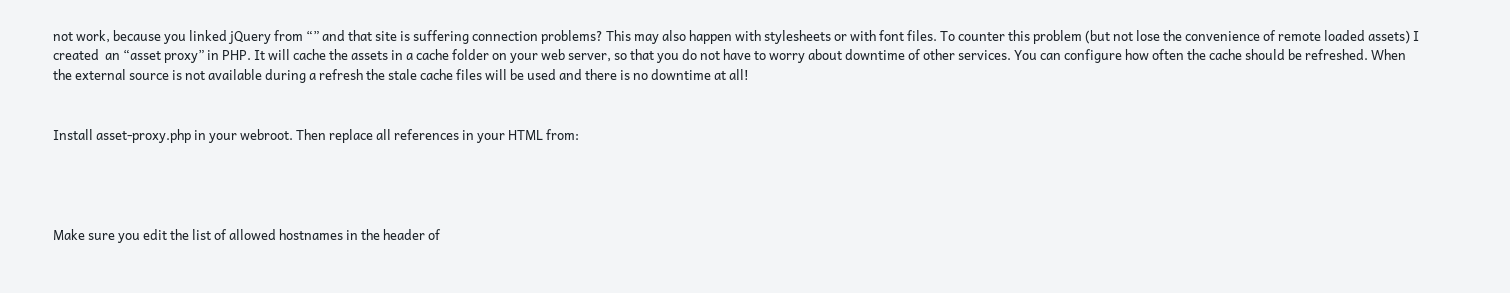not work, because you linked jQuery from “” and that site is suffering connection problems? This may also happen with stylesheets or with font files. To counter this problem (but not lose the convenience of remote loaded assets) I created  an “asset proxy” in PHP. It will cache the assets in a cache folder on your web server, so that you do not have to worry about downtime of other services. You can configure how often the cache should be refreshed. When the external source is not available during a refresh the stale cache files will be used and there is no downtime at all!


Install asset-proxy.php in your webroot. Then replace all references in your HTML from:




Make sure you edit the list of allowed hostnames in the header of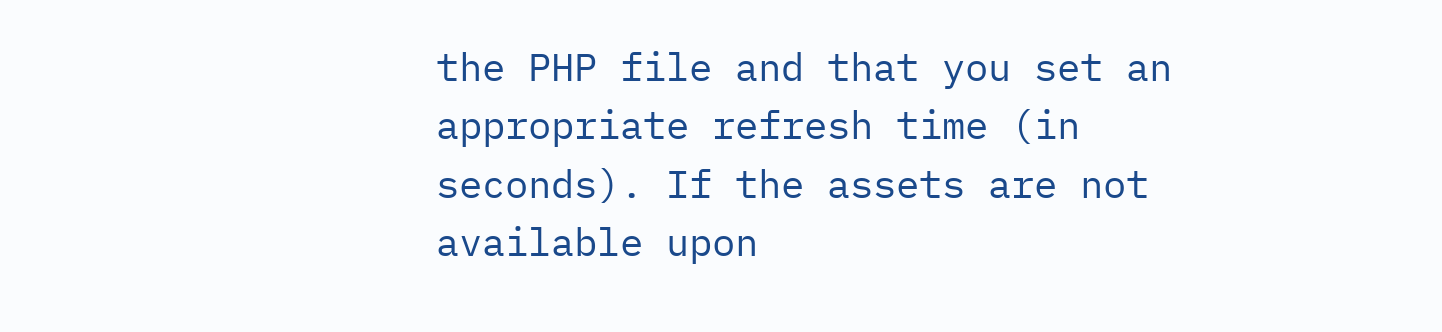the PHP file and that you set an appropriate refresh time (in seconds). If the assets are not available upon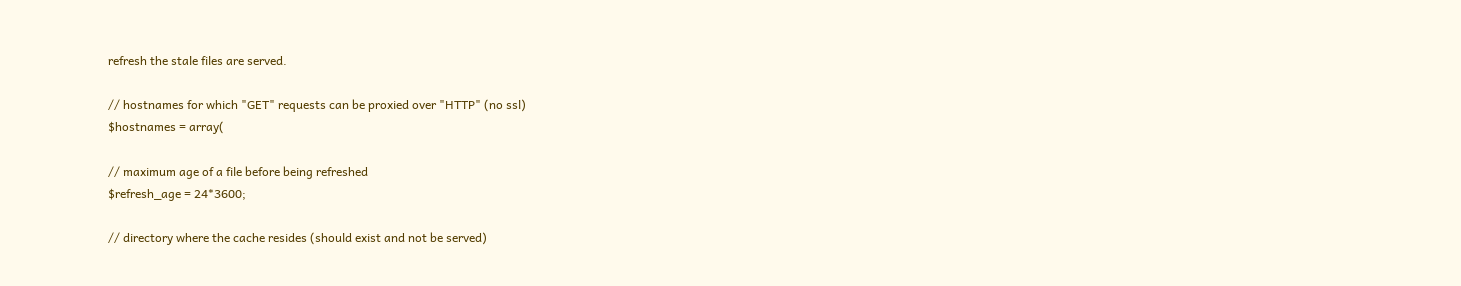refresh the stale files are served.

// hostnames for which "GET" requests can be proxied over "HTTP" (no ssl)
$hostnames = array(

// maximum age of a file before being refreshed
$refresh_age = 24*3600;

// directory where the cache resides (should exist and not be served)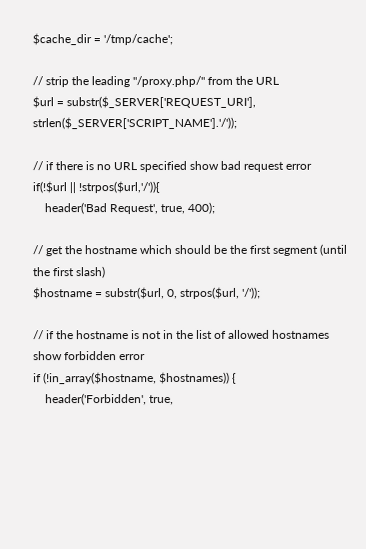$cache_dir = '/tmp/cache';

// strip the leading "/proxy.php/" from the URL
$url = substr($_SERVER['REQUEST_URI'], strlen($_SERVER['SCRIPT_NAME'].'/'));

// if there is no URL specified show bad request error
if(!$url || !strpos($url,'/')){
    header('Bad Request', true, 400);

// get the hostname which should be the first segment (until the first slash)
$hostname = substr($url, 0, strpos($url, '/'));

// if the hostname is not in the list of allowed hostnames show forbidden error
if (!in_array($hostname, $hostnames)) {
    header('Forbidden', true,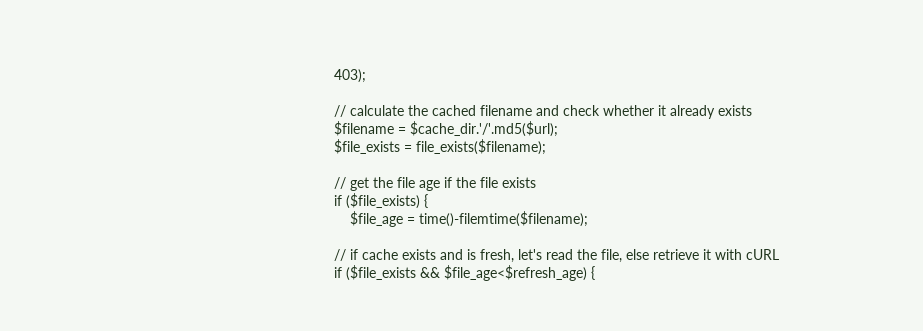403);

// calculate the cached filename and check whether it already exists
$filename = $cache_dir.'/'.md5($url);
$file_exists = file_exists($filename);

// get the file age if the file exists
if ($file_exists) {
    $file_age = time()-filemtime($filename);

// if cache exists and is fresh, let's read the file, else retrieve it with cURL
if ($file_exists && $file_age<$refresh_age) {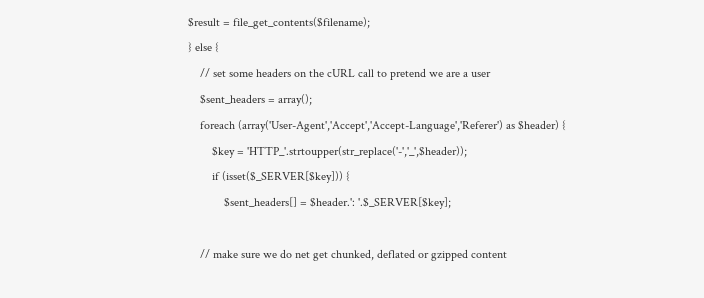$result = file_get_contents($filename);
} else {
    // set some headers on the cURL call to pretend we are a user
    $sent_headers = array();
    foreach (array('User-Agent','Accept','Accept-Language','Referer') as $header) {
        $key = 'HTTP_'.strtoupper(str_replace('-','_',$header));
        if (isset($_SERVER[$key])) {
            $sent_headers[] = $header.': '.$_SERVER[$key];

    // make sure we do net get chunked, deflated or gzipped content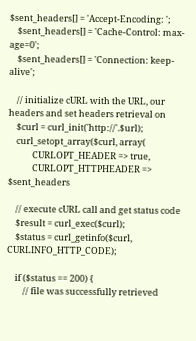$sent_headers[] = 'Accept-Encoding: ';
    $sent_headers[] = 'Cache-Control: max-age=0';
    $sent_headers[] = 'Connection: keep-alive';

    // initialize cURL with the URL, our headers and set headers retrieval on
    $curl = curl_init('http://'.$url);
    curl_setopt_array($curl, array(
            CURLOPT_HEADER => true,
            CURLOPT_HTTPHEADER => $sent_headers

    // execute cURL call and get status code
    $result = curl_exec($curl);
    $status = curl_getinfo($curl, CURLINFO_HTTP_CODE);

    if ($status == 200) {
        // file was successfully retrieved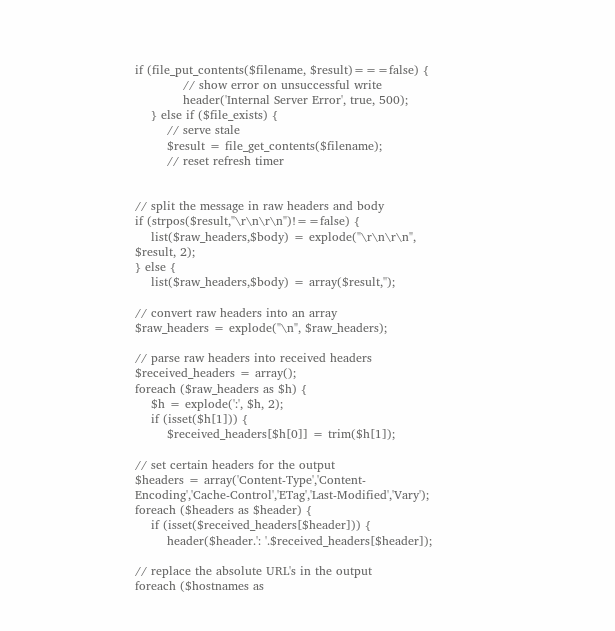if (file_put_contents($filename, $result)===false) {
            // show error on unsuccessful write
            header('Internal Server Error', true, 500);
    } else if ($file_exists) {
        // serve stale
        $result = file_get_contents($filename);
        // reset refresh timer


// split the message in raw headers and body
if (strpos($result,"\r\n\r\n")!==false) {
    list($raw_headers,$body) = explode("\r\n\r\n", $result, 2);
} else {
    list($raw_headers,$body) = array($result,'');

// convert raw headers into an array
$raw_headers = explode("\n", $raw_headers);

// parse raw headers into received headers
$received_headers = array();
foreach ($raw_headers as $h) {
    $h = explode(':', $h, 2);
    if (isset($h[1])) {
        $received_headers[$h[0]] = trim($h[1]);

// set certain headers for the output
$headers = array('Content-Type','Content-Encoding','Cache-Control','ETag','Last-Modified','Vary');
foreach ($headers as $header) {
    if (isset($received_headers[$header])) {
        header($header.': '.$received_headers[$header]);

// replace the absolute URL's in the output
foreach ($hostnames as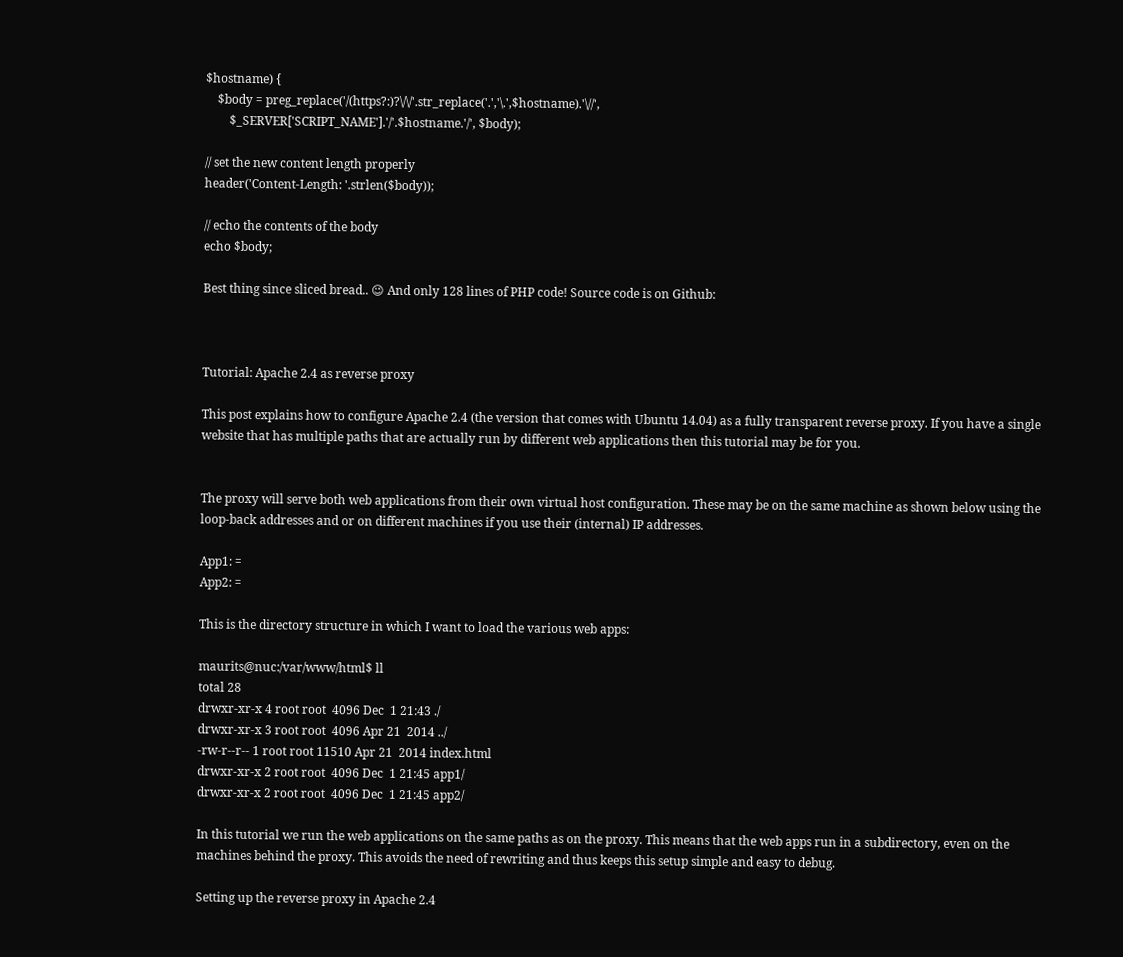$hostname) {
    $body = preg_replace('/(https?:)?\/\/'.str_replace('.','\.',$hostname).'\//',
        $_SERVER['SCRIPT_NAME'].'/'.$hostname.'/', $body);

// set the new content length properly
header('Content-Length: '.strlen($body));

// echo the contents of the body
echo $body;

Best thing since sliced bread.. 😉 And only 128 lines of PHP code! Source code is on Github:



Tutorial: Apache 2.4 as reverse proxy

This post explains how to configure Apache 2.4 (the version that comes with Ubuntu 14.04) as a fully transparent reverse proxy. If you have a single website that has multiple paths that are actually run by different web applications then this tutorial may be for you.


The proxy will serve both web applications from their own virtual host configuration. These may be on the same machine as shown below using the loop-back addresses and or on different machines if you use their (internal) IP addresses.

App1: =
App2: =

This is the directory structure in which I want to load the various web apps:

maurits@nuc:/var/www/html$ ll
total 28
drwxr-xr-x 4 root root  4096 Dec  1 21:43 ./
drwxr-xr-x 3 root root  4096 Apr 21  2014 ../
-rw-r--r-- 1 root root 11510 Apr 21  2014 index.html
drwxr-xr-x 2 root root  4096 Dec  1 21:45 app1/
drwxr-xr-x 2 root root  4096 Dec  1 21:45 app2/

In this tutorial we run the web applications on the same paths as on the proxy. This means that the web apps run in a subdirectory, even on the machines behind the proxy. This avoids the need of rewriting and thus keeps this setup simple and easy to debug.

Setting up the reverse proxy in Apache 2.4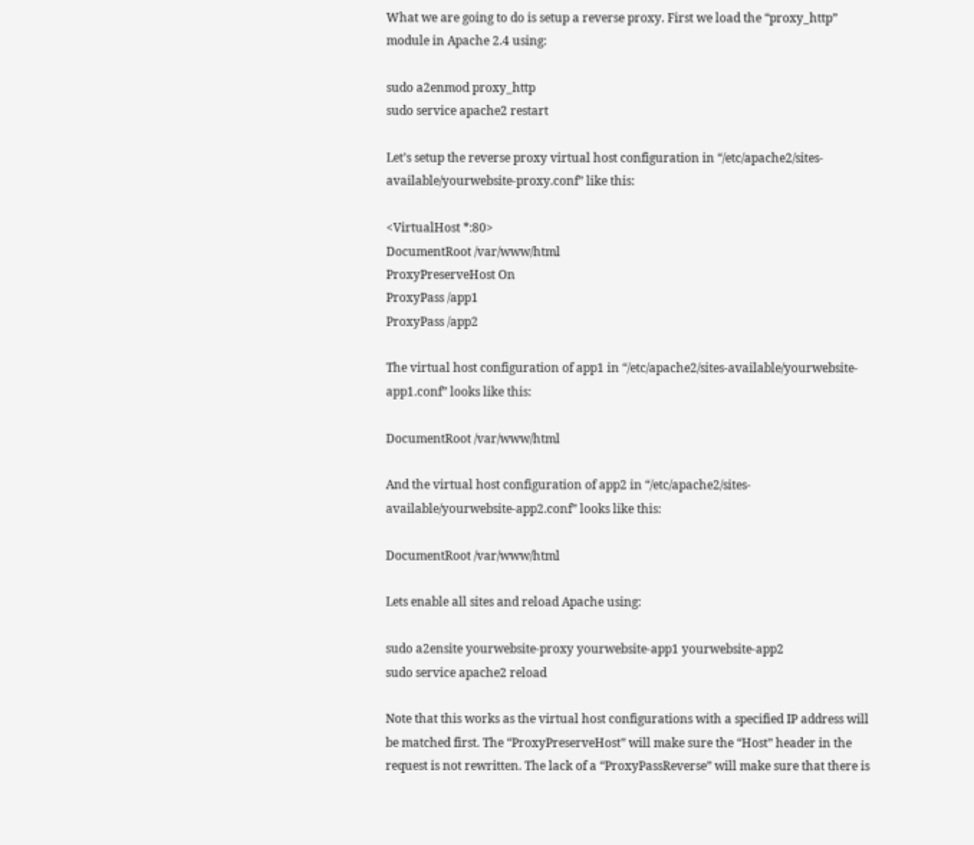What we are going to do is setup a reverse proxy. First we load the “proxy_http” module in Apache 2.4 using:

sudo a2enmod proxy_http
sudo service apache2 restart

Let’s setup the reverse proxy virtual host configuration in “/etc/apache2/sites-available/yourwebsite-proxy.conf” like this:

<VirtualHost *:80>
DocumentRoot /var/www/html
ProxyPreserveHost On
ProxyPass /app1
ProxyPass /app2

The virtual host configuration of app1 in “/etc/apache2/sites-available/yourwebsite-app1.conf” looks like this:

DocumentRoot /var/www/html

And the virtual host configuration of app2 in “/etc/apache2/sites-available/yourwebsite-app2.conf” looks like this:

DocumentRoot /var/www/html

Lets enable all sites and reload Apache using:

sudo a2ensite yourwebsite-proxy yourwebsite-app1 yourwebsite-app2
sudo service apache2 reload

Note that this works as the virtual host configurations with a specified IP address will be matched first. The “ProxyPreserveHost” will make sure the “Host” header in the request is not rewritten. The lack of a “ProxyPassReverse” will make sure that there is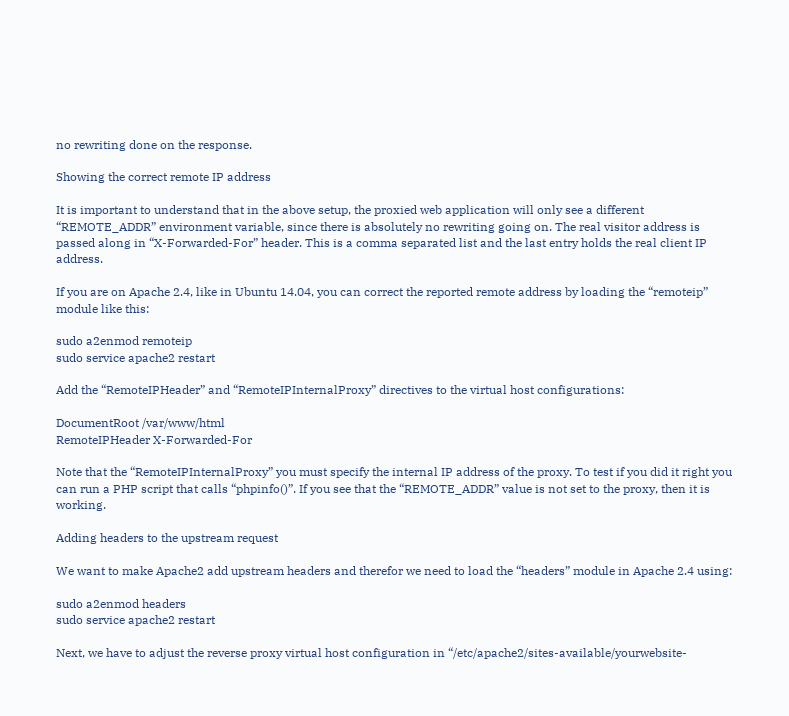no rewriting done on the response.

Showing the correct remote IP address

It is important to understand that in the above setup, the proxied web application will only see a different “REMOTE_ADDR” environment variable, since there is absolutely no rewriting going on. The real visitor address is passed along in “X-Forwarded-For” header. This is a comma separated list and the last entry holds the real client IP address.

If you are on Apache 2.4, like in Ubuntu 14.04, you can correct the reported remote address by loading the “remoteip” module like this:

sudo a2enmod remoteip
sudo service apache2 restart

Add the “RemoteIPHeader” and “RemoteIPInternalProxy” directives to the virtual host configurations:

DocumentRoot /var/www/html
RemoteIPHeader X-Forwarded-For

Note that the “RemoteIPInternalProxy” you must specify the internal IP address of the proxy. To test if you did it right you can run a PHP script that calls “phpinfo()”. If you see that the “REMOTE_ADDR” value is not set to the proxy, then it is working.

Adding headers to the upstream request

We want to make Apache2 add upstream headers and therefor we need to load the “headers” module in Apache 2.4 using:

sudo a2enmod headers
sudo service apache2 restart

Next, we have to adjust the reverse proxy virtual host configuration in “/etc/apache2/sites-available/yourwebsite-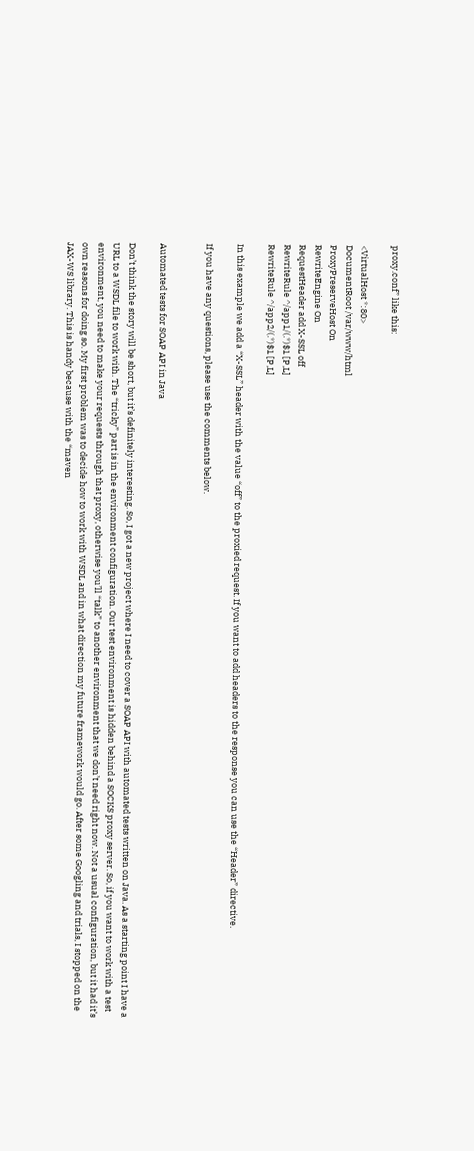proxy.conf” like this:

<VirtualHost *:80>
DocumentRoot /var/www/html
ProxyPreserveHost On
RewriteEngine On
RequestHeader add X-SSL off
RewriteRule ^/app1/(.*)$1 [P,L]
RewriteRule ^/app2/(.*)$1 [P,L]

In this example we add a “X-SSL” header with the value “off” to the proxied request. If you want to add headers to the response you can use the “Header” directive.

If you have any questions, please use the comments below.


Automated tests for SOAP API in Java

Don’t think the story will be short, but it’s definitely interesting. So, I got a new project where I need to cover a SOAP API with automated tests written on Java. As a starting point I have a URL to a WSDL file to work with. The “tricky” part is in the environment configuration. Our test environment is hidden behind a SOCKS proxy server. So, if you want to work with a test environment, you need to make your requests through that proxy, otherwise you’ll “talk” to another environment that we don’t need right now. Not a usual configuration, but it had it’s own reasons for doing so. My first problem was to decide how to work with WSDL and in what direction my future framework would go. After some Googling and trials, I stopped on the JAX-WS library. This is handy because with the “maven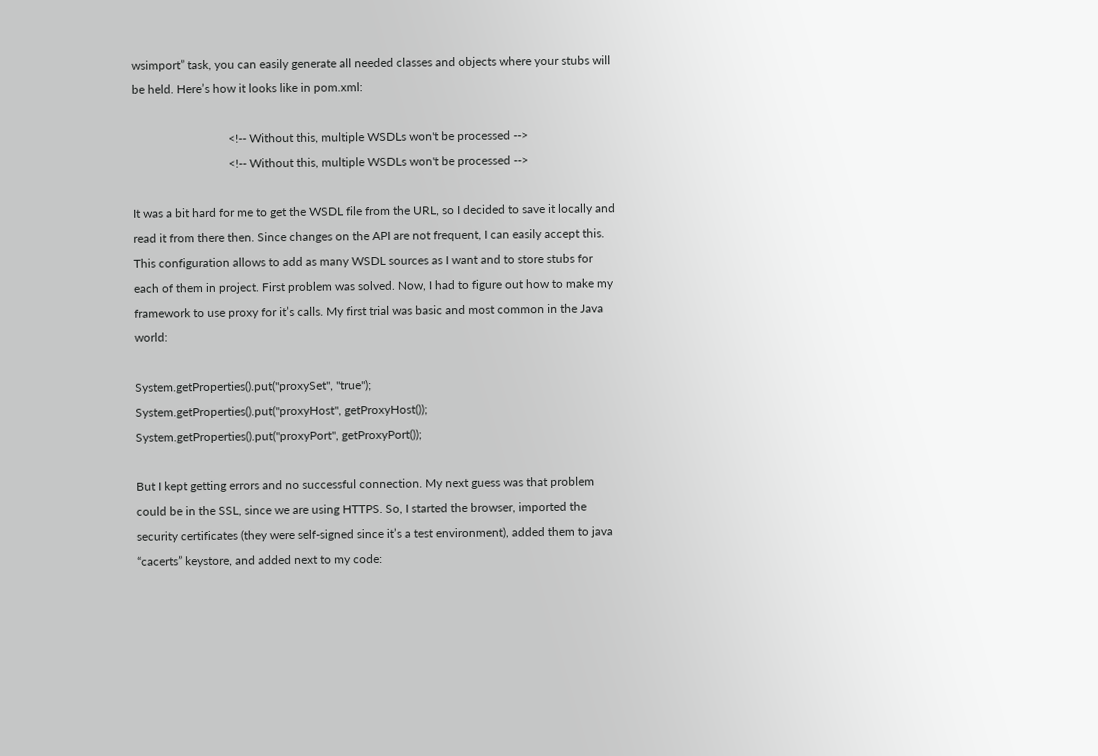wsimport” task, you can easily generate all needed classes and objects where your stubs will be held. Here’s how it looks like in pom.xml:

                                <!-- Without this, multiple WSDLs won't be processed -->
                                <!-- Without this, multiple WSDLs won't be processed -->

It was a bit hard for me to get the WSDL file from the URL, so I decided to save it locally and read it from there then. Since changes on the API are not frequent, I can easily accept this. This configuration allows to add as many WSDL sources as I want and to store stubs for each of them in project. First problem was solved. Now, I had to figure out how to make my framework to use proxy for it’s calls. My first trial was basic and most common in the Java world:

System.getProperties().put("proxySet", "true");
System.getProperties().put("proxyHost", getProxyHost());
System.getProperties().put("proxyPort", getProxyPort());

But I kept getting errors and no successful connection. My next guess was that problem could be in the SSL, since we are using HTTPS. So, I started the browser, imported the security certificates (they were self-signed since it’s a test environment), added them to java “cacerts” keystore, and added next to my code: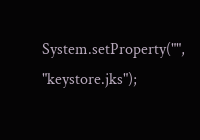System.setProperty("", "keystore.jks");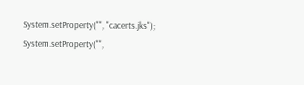System.setProperty("", "cacerts.jks");
System.setProperty("",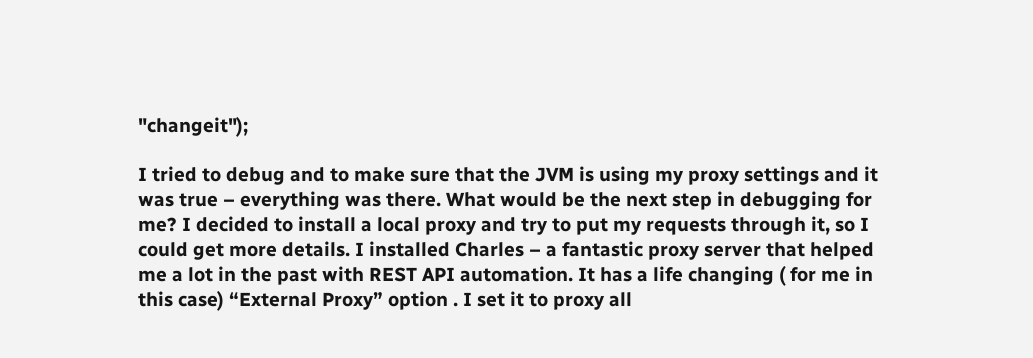"changeit");

I tried to debug and to make sure that the JVM is using my proxy settings and it was true – everything was there. What would be the next step in debugging for me? I decided to install a local proxy and try to put my requests through it, so I could get more details. I installed Charles – a fantastic proxy server that helped me a lot in the past with REST API automation. It has a life changing ( for me in this case) “External Proxy” option . I set it to proxy all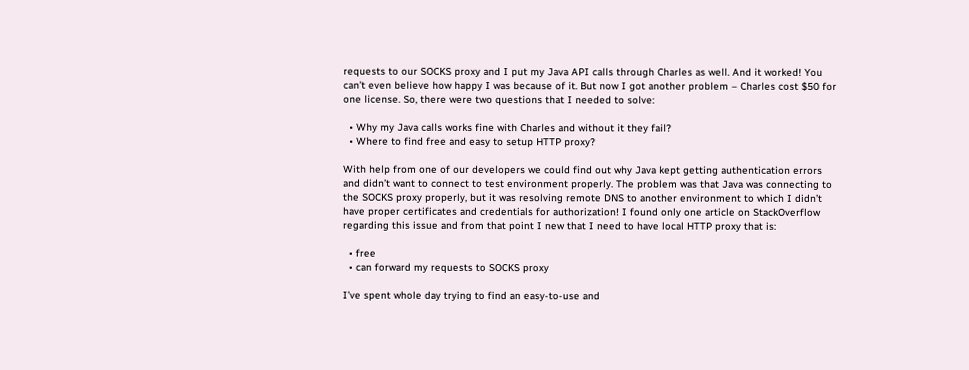requests to our SOCKS proxy and I put my Java API calls through Charles as well. And it worked! You can’t even believe how happy I was because of it. But now I got another problem – Charles cost $50 for one license. So, there were two questions that I needed to solve:

  • Why my Java calls works fine with Charles and without it they fail?
  • Where to find free and easy to setup HTTP proxy?

With help from one of our developers we could find out why Java kept getting authentication errors and didn’t want to connect to test environment properly. The problem was that Java was connecting to the SOCKS proxy properly, but it was resolving remote DNS to another environment to which I didn’t have proper certificates and credentials for authorization! I found only one article on StackOverflow regarding this issue and from that point I new that I need to have local HTTP proxy that is:

  • free
  • can forward my requests to SOCKS proxy

I’ve spent whole day trying to find an easy-to-use and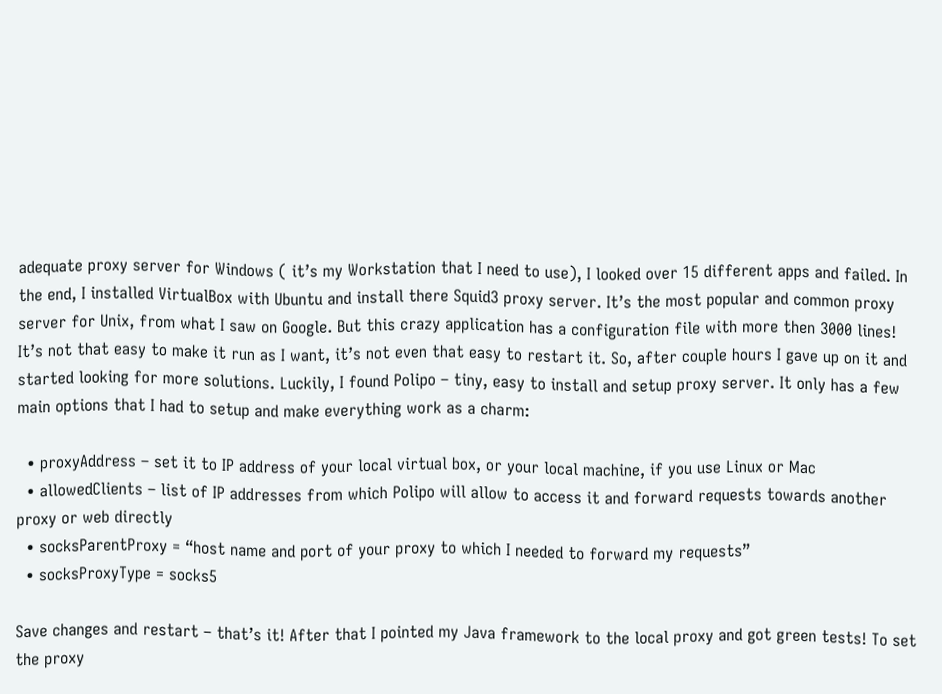adequate proxy server for Windows ( it’s my Workstation that I need to use), I looked over 15 different apps and failed. In the end, I installed VirtualBox with Ubuntu and install there Squid3 proxy server. It’s the most popular and common proxy server for Unix, from what I saw on Google. But this crazy application has a configuration file with more then 3000 lines! It’s not that easy to make it run as I want, it’s not even that easy to restart it. So, after couple hours I gave up on it and started looking for more solutions. Luckily, I found Polipo – tiny, easy to install and setup proxy server. It only has a few main options that I had to setup and make everything work as a charm:

  • proxyAddress – set it to IP address of your local virtual box, or your local machine, if you use Linux or Mac
  • allowedClients – list of IP addresses from which Polipo will allow to access it and forward requests towards another proxy or web directly
  • socksParentProxy = “host name and port of your proxy to which I needed to forward my requests”
  • socksProxyType = socks5

Save changes and restart – that’s it! After that I pointed my Java framework to the local proxy and got green tests! To set the proxy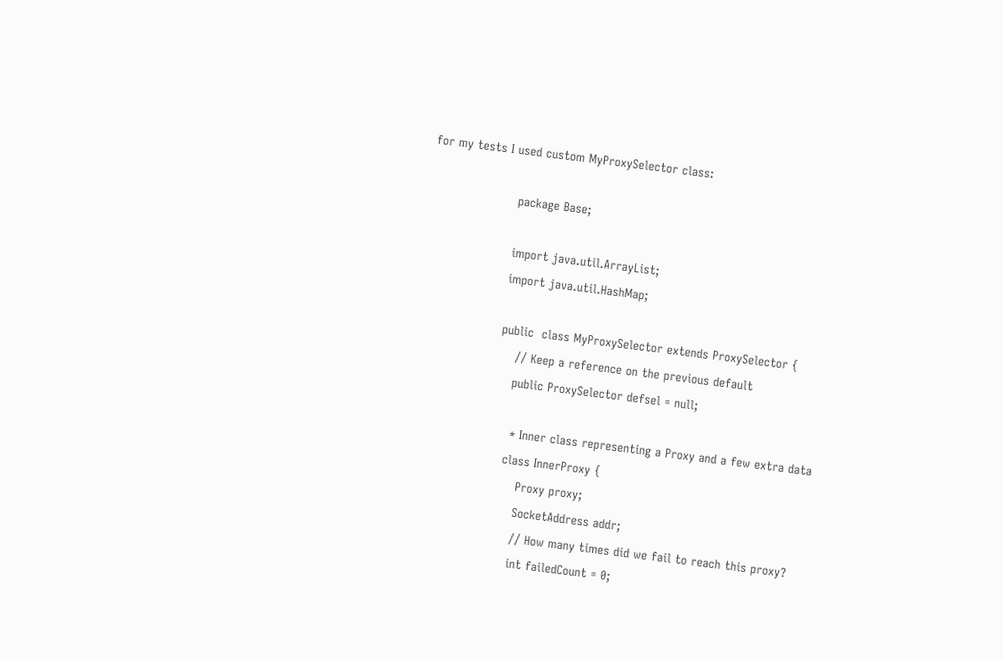for my tests I used custom MyProxySelector class:

                      package Base;

                      import java.util.ArrayList;
                      import java.util.HashMap;

                      public  class MyProxySelector extends ProxySelector {
                          // Keep a reference on the previous default
                          public ProxySelector defsel = null;

                           * Inner class representing a Proxy and a few extra data
                          class InnerProxy {
                              Proxy proxy;
                              SocketAddress addr;
                              // How many times did we fail to reach this proxy?
                              int failedCount = 0;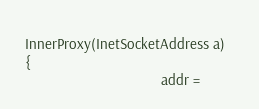InnerProxy(InetSocketAddress a) {
                                  addr =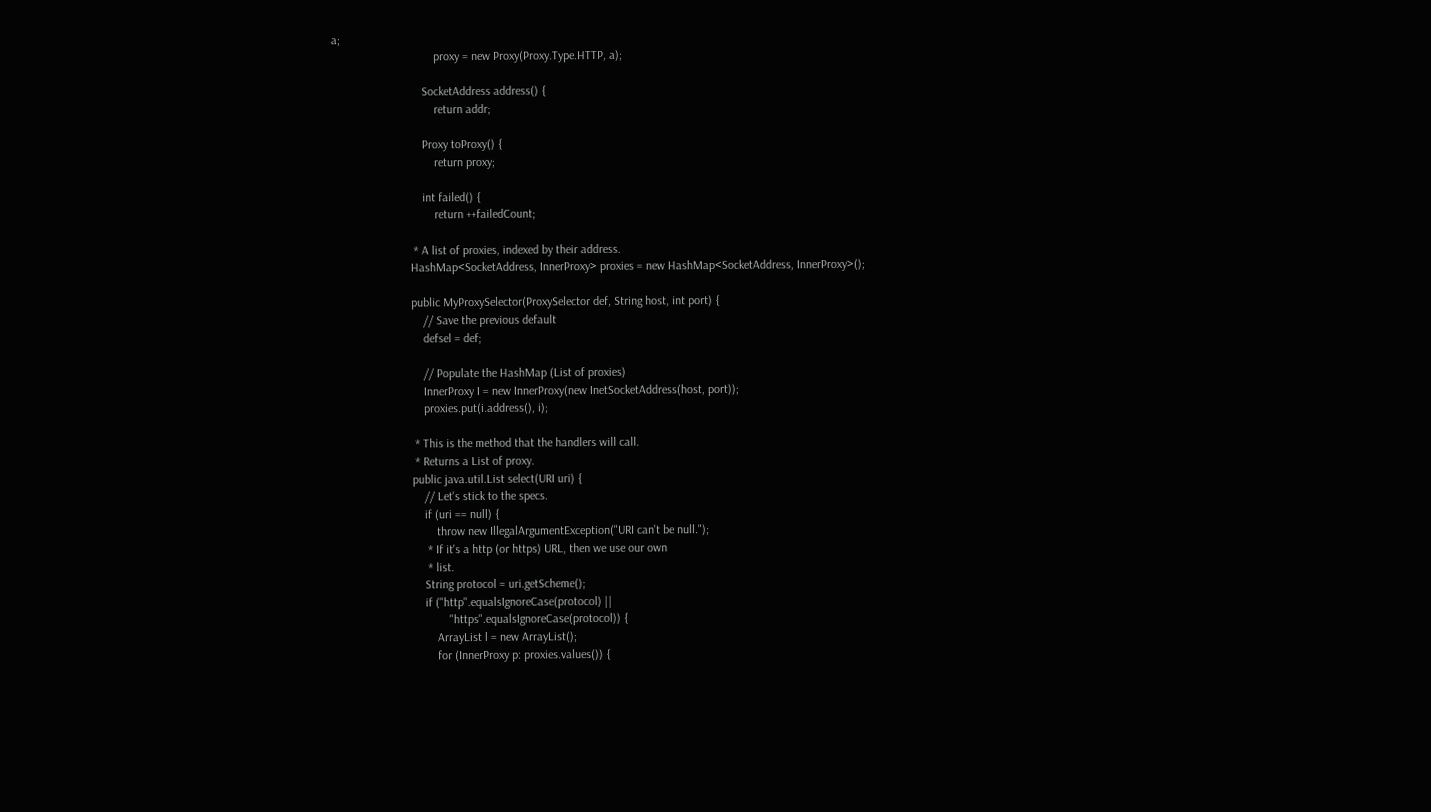a;
                                  proxy = new Proxy(Proxy.Type.HTTP, a);

                              SocketAddress address() {
                                  return addr;

                              Proxy toProxy() {
                                  return proxy;

                              int failed() {
                                  return ++failedCount;

                           * A list of proxies, indexed by their address.
                          HashMap<SocketAddress, InnerProxy> proxies = new HashMap<SocketAddress, InnerProxy>();

                          public MyProxySelector(ProxySelector def, String host, int port) {
                              // Save the previous default
                              defsel = def;

                              // Populate the HashMap (List of proxies)
                              InnerProxy I = new InnerProxy(new InetSocketAddress(host, port));
                              proxies.put(i.address(), i);

                           * This is the method that the handlers will call.
                           * Returns a List of proxy.
                          public java.util.List select(URI uri) {
                              // Let's stick to the specs.
                              if (uri == null) {
                                  throw new IllegalArgumentException("URI can't be null.");
                               * If it's a http (or https) URL, then we use our own
                               * list.
                              String protocol = uri.getScheme();
                              if ("http".equalsIgnoreCase(protocol) ||
                                      "https".equalsIgnoreCase(protocol)) {
                                  ArrayList l = new ArrayList();
                                  for (InnerProxy p: proxies.values()) {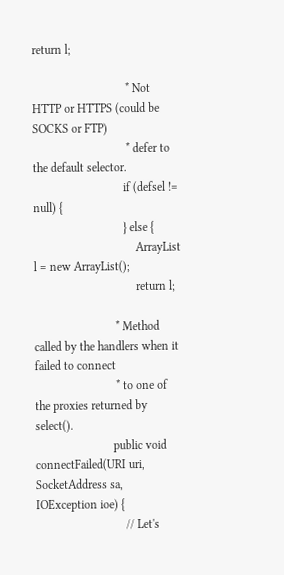return l;

                               * Not HTTP or HTTPS (could be SOCKS or FTP)
                               * defer to the default selector.
                              if (defsel != null) {
                              } else {
                                  ArrayList l = new ArrayList();
                                  return l;

                           * Method called by the handlers when it failed to connect
                           * to one of the proxies returned by select().
                          public void connectFailed(URI uri, SocketAddress sa, IOException ioe) {
                              // Let's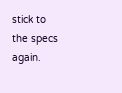stick to the specs again.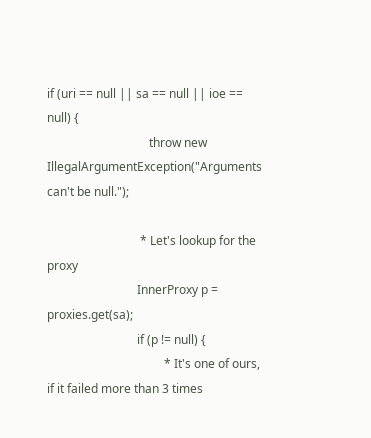if (uri == null || sa == null || ioe == null) {
                                  throw new IllegalArgumentException("Arguments can't be null.");

                               * Let's lookup for the proxy
                              InnerProxy p = proxies.get(sa);
                              if (p != null) {
                                       * It's one of ours, if it failed more than 3 times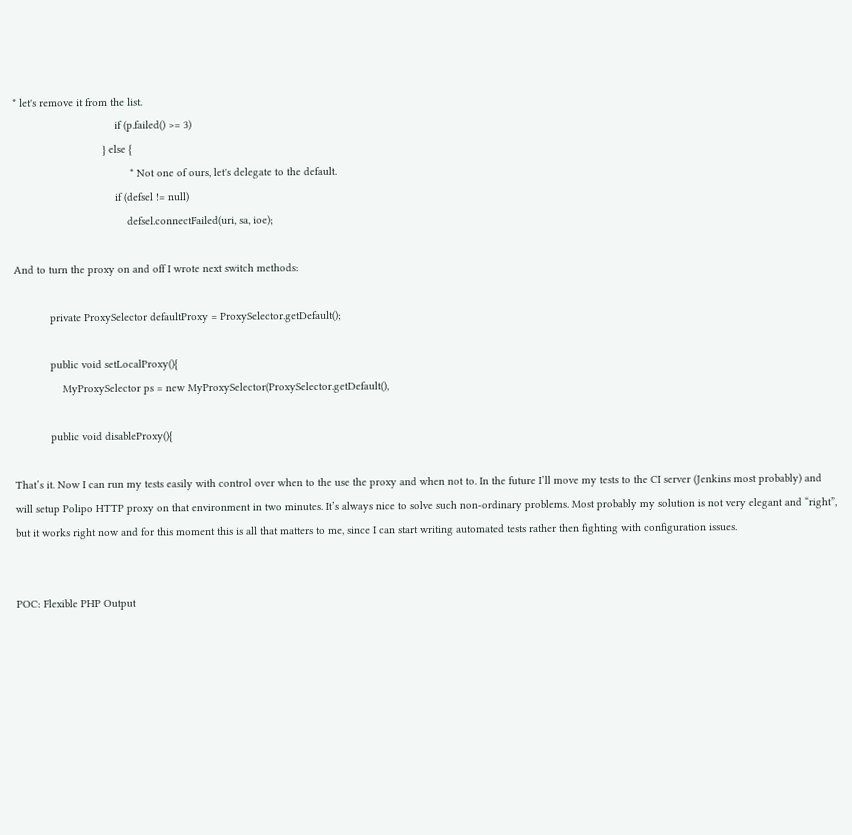* let's remove it from the list.
                                  if (p.failed() >= 3)
                              } else {
                                       * Not one of ours, let's delegate to the default.
                                  if (defsel != null)
                                      defsel.connectFailed(uri, sa, ioe);

And to turn the proxy on and off I wrote next switch methods:

            private ProxySelector defaultProxy = ProxySelector.getDefault();

            public void setLocalProxy(){
                MyProxySelector ps = new MyProxySelector(ProxySelector.getDefault(),

            public void disableProxy(){

That’s it. Now I can run my tests easily with control over when to the use the proxy and when not to. In the future I’ll move my tests to the CI server (Jenkins most probably) and will setup Polipo HTTP proxy on that environment in two minutes. It’s always nice to solve such non-ordinary problems. Most probably my solution is not very elegant and “right”, but it works right now and for this moment this is all that matters to me, since I can start writing automated tests rather then fighting with configuration issues.


POC: Flexible PHP Output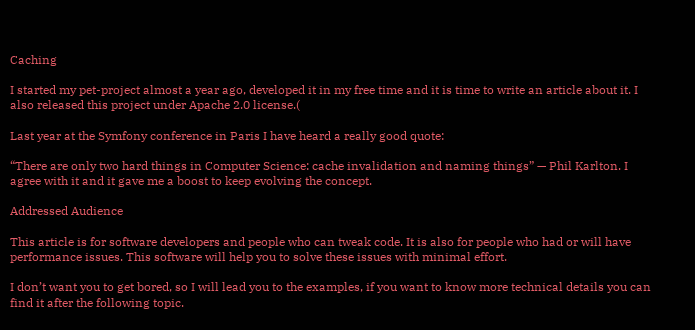Caching

I started my pet-project almost a year ago, developed it in my free time and it is time to write an article about it. I also released this project under Apache 2.0 license.(

Last year at the Symfony conference in Paris I have heard a really good quote:

“There are only two hard things in Computer Science: cache invalidation and naming things” — Phil Karlton. I agree with it and it gave me a boost to keep evolving the concept.

Addressed Audience

This article is for software developers and people who can tweak code. It is also for people who had or will have performance issues. This software will help you to solve these issues with minimal effort.

I don’t want you to get bored, so I will lead you to the examples, if you want to know more technical details you can find it after the following topic.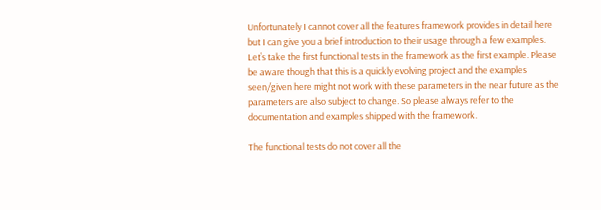Unfortunately I cannot cover all the features framework provides in detail here but I can give you a brief introduction to their usage through a few examples. Let’s take the first functional tests in the framework as the first example. Please be aware though that this is a quickly evolving project and the examples seen/given here might not work with these parameters in the near future as the parameters are also subject to change. So please always refer to the documentation and examples shipped with the framework.

The functional tests do not cover all the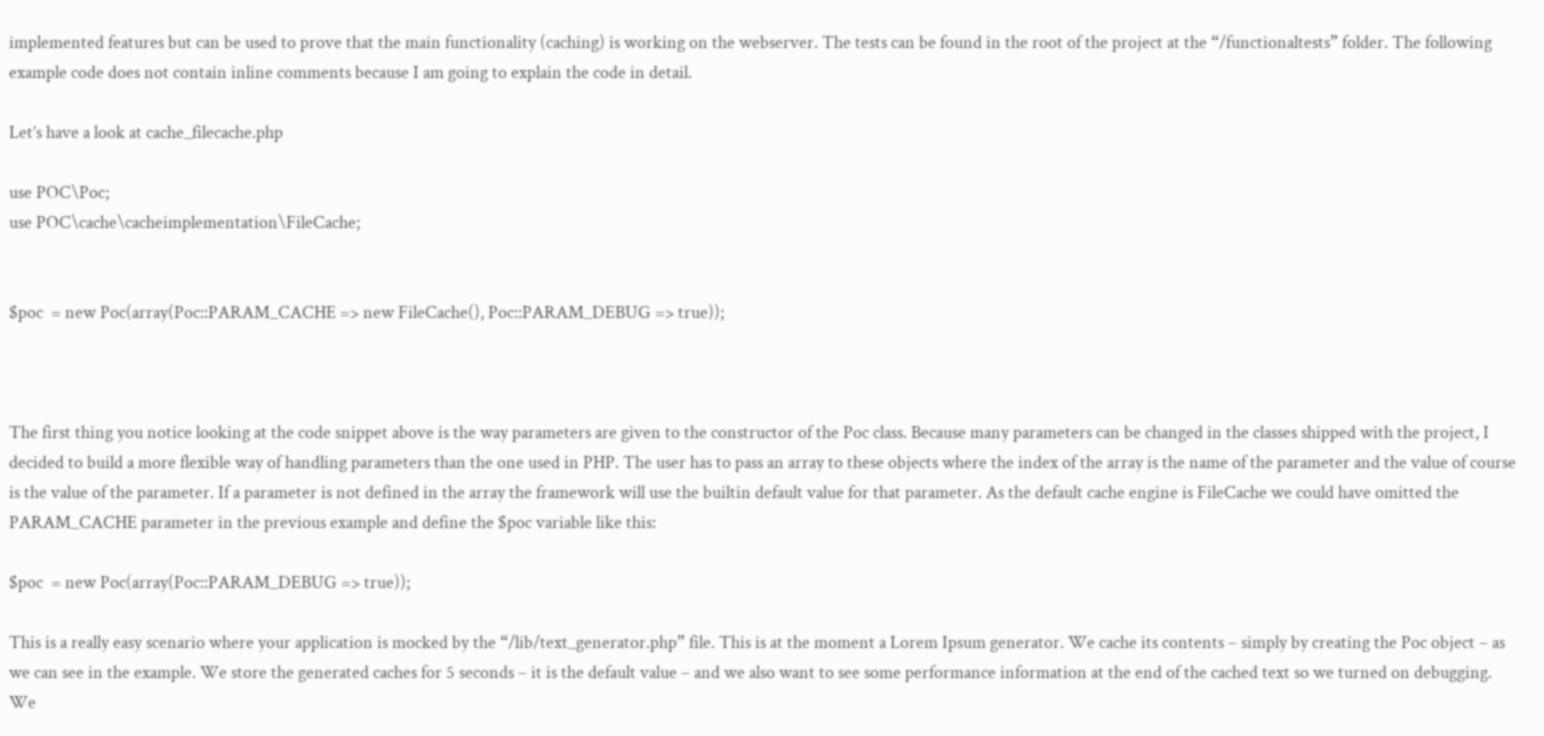implemented features but can be used to prove that the main functionality (caching) is working on the webserver. The tests can be found in the root of the project at the “/functionaltests” folder. The following example code does not contain inline comments because I am going to explain the code in detail.

Let’s have a look at cache_filecache.php

use POC\Poc;
use POC\cache\cacheimplementation\FileCache;


$poc  = new Poc(array(Poc::PARAM_CACHE => new FileCache(), Poc::PARAM_DEBUG => true));



The first thing you notice looking at the code snippet above is the way parameters are given to the constructor of the Poc class. Because many parameters can be changed in the classes shipped with the project, I decided to build a more flexible way of handling parameters than the one used in PHP. The user has to pass an array to these objects where the index of the array is the name of the parameter and the value of course is the value of the parameter. If a parameter is not defined in the array the framework will use the builtin default value for that parameter. As the default cache engine is FileCache we could have omitted the PARAM_CACHE parameter in the previous example and define the $poc variable like this:

$poc  = new Poc(array(Poc::PARAM_DEBUG => true));

This is a really easy scenario where your application is mocked by the “/lib/text_generator.php” file. This is at the moment a Lorem Ipsum generator. We cache its contents – simply by creating the Poc object – as we can see in the example. We store the generated caches for 5 seconds – it is the default value – and we also want to see some performance information at the end of the cached text so we turned on debugging. We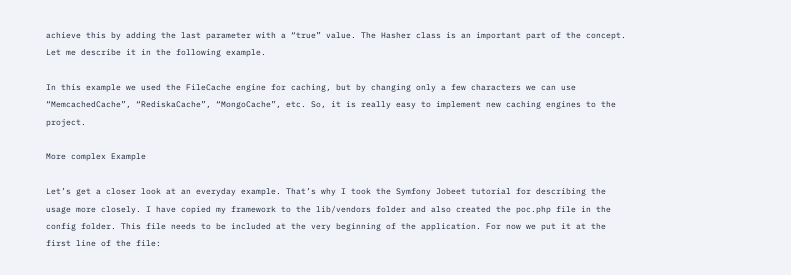achieve this by adding the last parameter with a “true” value. The Hasher class is an important part of the concept. Let me describe it in the following example.

In this example we used the FileCache engine for caching, but by changing only a few characters we can use  “MemcachedCache”, “RediskaCache”, “MongoCache”, etc. So, it is really easy to implement new caching engines to the project.

More complex Example

Let’s get a closer look at an everyday example. That’s why I took the Symfony Jobeet tutorial for describing the usage more closely. I have copied my framework to the lib/vendors folder and also created the poc.php file in the config folder. This file needs to be included at the very beginning of the application. For now we put it at the first line of the file: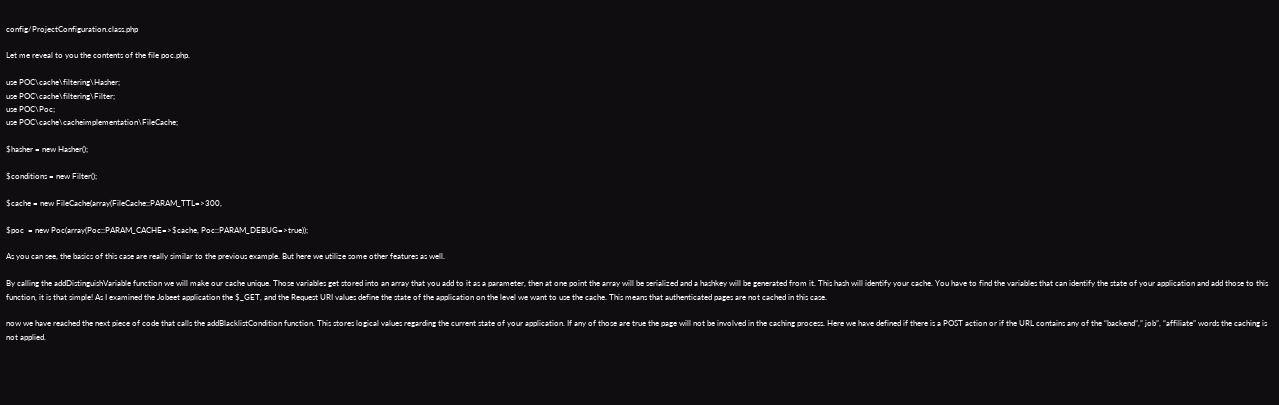config/ProjectConfiguration.class.php

Let me reveal to you the contents of the file poc.php.

use POC\cache\filtering\Hasher;
use POC\cache\filtering\Filter;
use POC\Poc;
use POC\cache\cacheimplementation\FileCache;

$hasher = new Hasher();

$conditions = new Filter();

$cache = new FileCache(array(FileCache::PARAM_TTL=>300,

$poc  = new Poc(array(Poc::PARAM_CACHE=>$cache, Poc::PARAM_DEBUG=>true));

As you can see, the basics of this case are really similar to the previous example. But here we utilize some other features as well.

By calling the addDistinguishVariable function we will make our cache unique. Those variables get stored into an array that you add to it as a parameter, then at one point the array will be serialized and a hashkey will be generated from it. This hash will identify your cache. You have to find the variables that can identify the state of your application and add those to this function, it is that simple! As I examined the Jobeet application the $_GET, and the Request URI values define the state of the application on the level we want to use the cache. This means that authenticated pages are not cached in this case.

now we have reached the next piece of code that calls the addBlacklistCondition function. This stores logical values regarding the current state of your application. If any of those are true the page will not be involved in the caching process. Here we have defined if there is a POST action or if the URL contains any of the “backend”,” job”, “affiliate” words the caching is not applied.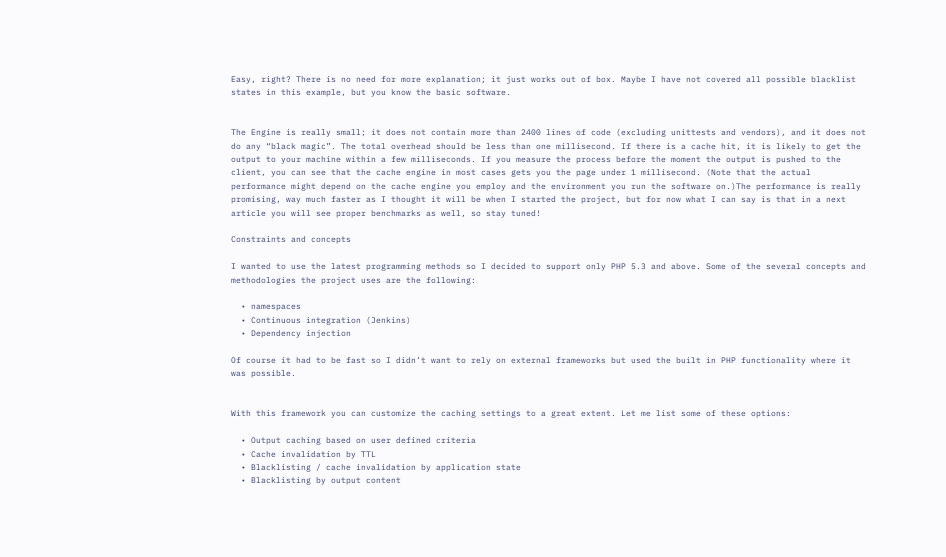Easy, right? There is no need for more explanation; it just works out of box. Maybe I have not covered all possible blacklist states in this example, but you know the basic software.


The Engine is really small; it does not contain more than 2400 lines of code (excluding unittests and vendors), and it does not do any “black magic”. The total overhead should be less than one millisecond. If there is a cache hit, it is likely to get the output to your machine within a few milliseconds. If you measure the process before the moment the output is pushed to the client, you can see that the cache engine in most cases gets you the page under 1 millisecond. (Note that the actual performance might depend on the cache engine you employ and the environment you run the software on.)The performance is really promising, way much faster as I thought it will be when I started the project, but for now what I can say is that in a next article you will see proper benchmarks as well, so stay tuned!

Constraints and concepts

I wanted to use the latest programming methods so I decided to support only PHP 5.3 and above. Some of the several concepts and methodologies the project uses are the following:

  • namespaces
  • Continuous integration (Jenkins)
  • Dependency injection

Of course it had to be fast so I didn’t want to rely on external frameworks but used the built in PHP functionality where it was possible.


With this framework you can customize the caching settings to a great extent. Let me list some of these options:

  • Output caching based on user defined criteria
  • Cache invalidation by TTL
  • Blacklisting / cache invalidation by application state
  • Blacklisting by output content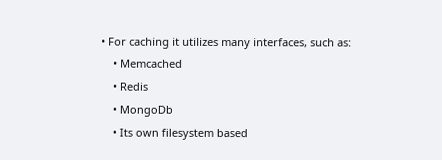• For caching it utilizes many interfaces, such as:
    • Memcached
    • Redis
    • MongoDb
    • Its own filesystem based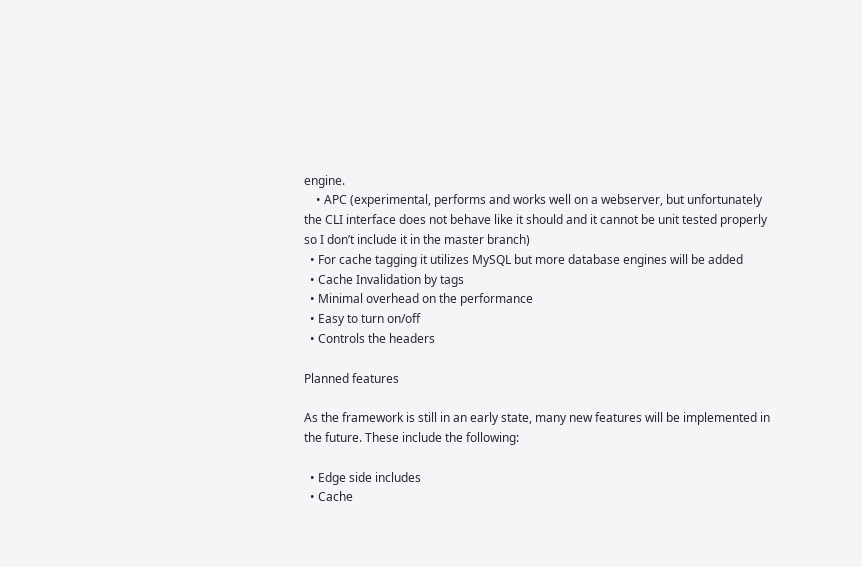engine.
    • APC (experimental, performs and works well on a webserver, but unfortunately the CLI interface does not behave like it should and it cannot be unit tested properly so I don’t include it in the master branch)
  • For cache tagging it utilizes MySQL but more database engines will be added
  • Cache Invalidation by tags
  • Minimal overhead on the performance
  • Easy to turn on/off
  • Controls the headers

Planned features

As the framework is still in an early state, many new features will be implemented in the future. These include the following:

  • Edge side includes
  • Cache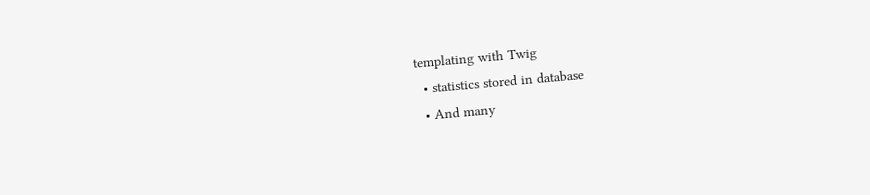templating with Twig
  • statistics stored in database
  • And many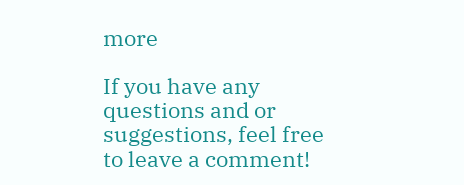more

If you have any questions and or suggestions, feel free to leave a comment!